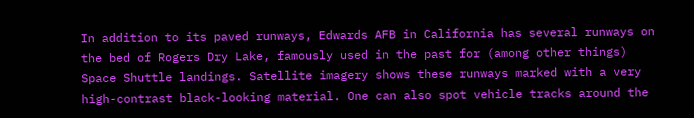In addition to its paved runways, Edwards AFB in California has several runways on the bed of Rogers Dry Lake, famously used in the past for (among other things) Space Shuttle landings. Satellite imagery shows these runways marked with a very high-contrast black-looking material. One can also spot vehicle tracks around the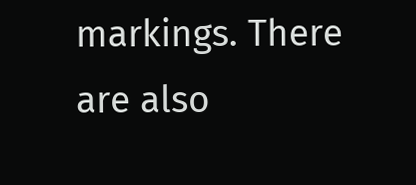markings. There are also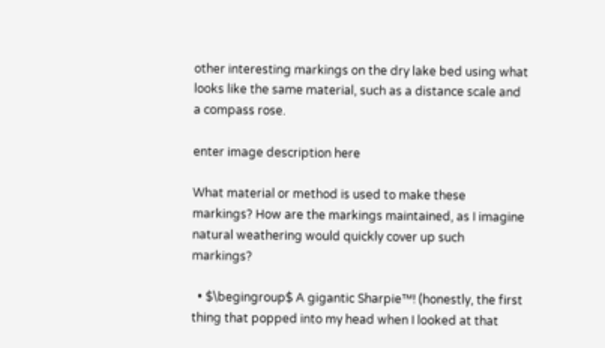other interesting markings on the dry lake bed using what looks like the same material, such as a distance scale and a compass rose.

enter image description here

What material or method is used to make these markings? How are the markings maintained, as I imagine natural weathering would quickly cover up such markings?

  • $\begingroup$ A gigantic Sharpie™! (honestly, the first thing that popped into my head when I looked at that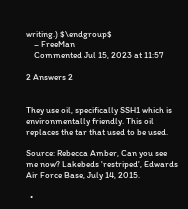writing.) $\endgroup$
    – FreeMan
    Commented Jul 15, 2023 at 11:57

2 Answers 2


They use oil, specifically SSH1 which is environmentally friendly. This oil replaces the tar that used to be used.

Source: Rebecca Amber, Can you see me now? Lakebeds 'restriped', Edwards Air Force Base, July 14, 2015.

  •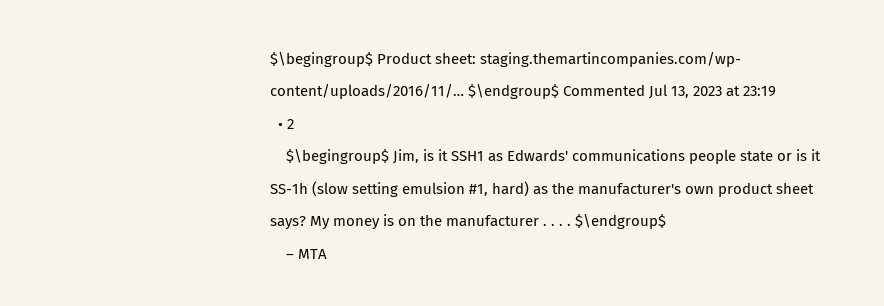$\begingroup$ Product sheet: staging.themartincompanies.com/wp-content/uploads/2016/11/… $\endgroup$ Commented Jul 13, 2023 at 23:19
  • 2
    $\begingroup$ Jim, is it SSH1 as Edwards' communications people state or is it SS-1h (slow setting emulsion #1, hard) as the manufacturer's own product sheet says? My money is on the manufacturer . . . . $\endgroup$
    – MTA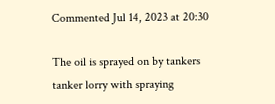Commented Jul 14, 2023 at 20:30

The oil is sprayed on by tankers tanker lorry with spraying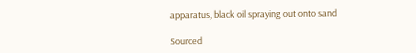apparatus, black oil spraying out onto sand

Sourced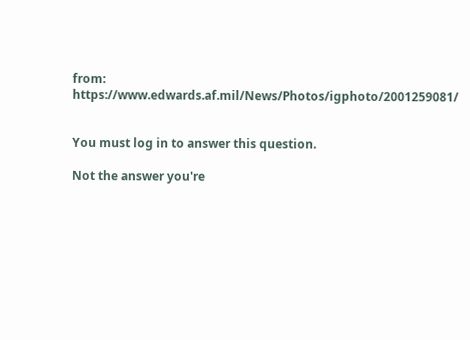from: https://www.edwards.af.mil/News/Photos/igphoto/2001259081/


You must log in to answer this question.

Not the answer you're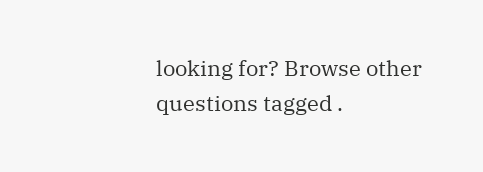looking for? Browse other questions tagged .